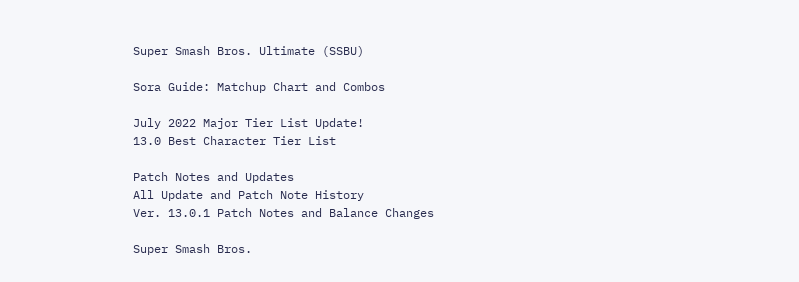Super Smash Bros. Ultimate (SSBU)

Sora Guide: Matchup Chart and Combos

July 2022 Major Tier List Update!
13.0 Best Character Tier List

Patch Notes and Updates
All Update and Patch Note History
Ver. 13.0.1 Patch Notes and Balance Changes

Super Smash Bros.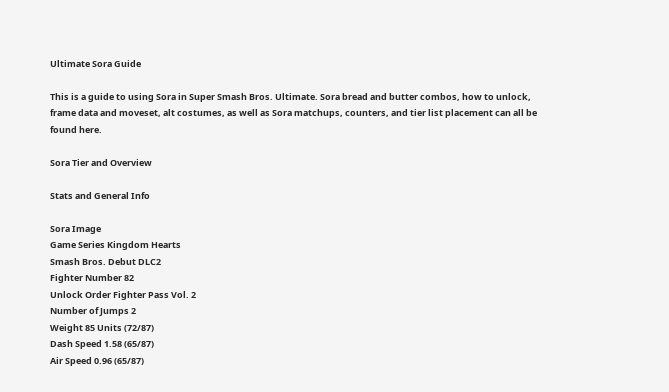Ultimate Sora Guide

This is a guide to using Sora in Super Smash Bros. Ultimate. Sora bread and butter combos, how to unlock, frame data and moveset, alt costumes, as well as Sora matchups, counters, and tier list placement can all be found here.

Sora Tier and Overview

Stats and General Info

Sora Image
Game Series Kingdom Hearts
Smash Bros. Debut DLC2
Fighter Number 82
Unlock Order Fighter Pass Vol. 2
Number of Jumps 2
Weight 85 Units (72/87)
Dash Speed 1.58 (65/87)
Air Speed 0.96 (65/87)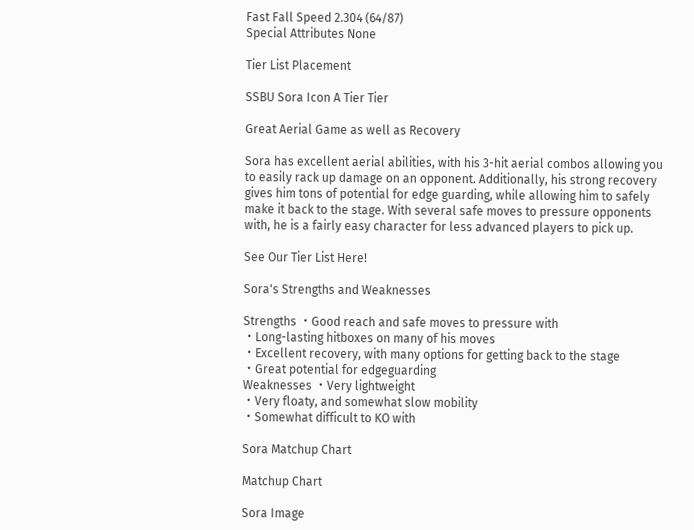Fast Fall Speed 2.304 (64/87)
Special Attributes None

Tier List Placement

SSBU Sora Icon A Tier Tier

Great Aerial Game as well as Recovery

Sora has excellent aerial abilities, with his 3-hit aerial combos allowing you to easily rack up damage on an opponent. Additionally, his strong recovery gives him tons of potential for edge guarding, while allowing him to safely make it back to the stage. With several safe moves to pressure opponents with, he is a fairly easy character for less advanced players to pick up.

See Our Tier List Here!

Sora's Strengths and Weaknesses

Strengths ・Good reach and safe moves to pressure with
・Long-lasting hitboxes on many of his moves
・Excellent recovery, with many options for getting back to the stage
・Great potential for edgeguarding
Weaknesses ・Very lightweight
・Very floaty, and somewhat slow mobility
・Somewhat difficult to KO with

Sora Matchup Chart

Matchup Chart

Sora Image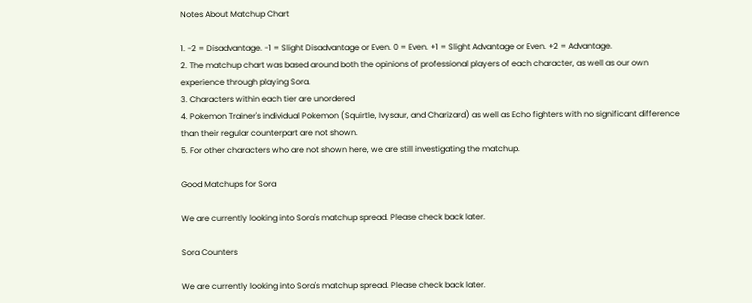Notes About Matchup Chart

1. -2 = Disadvantage. -1 = Slight Disadvantage or Even. 0 = Even. +1 = Slight Advantage or Even. +2 = Advantage.
2. The matchup chart was based around both the opinions of professional players of each character, as well as our own experience through playing Sora.
3. Characters within each tier are unordered
4. Pokemon Trainer's individual Pokemon (Squirtle, Ivysaur, and Charizard) as well as Echo fighters with no significant difference than their regular counterpart are not shown.
5. For other characters who are not shown here, we are still investigating the matchup.

Good Matchups for Sora

We are currently looking into Sora's matchup spread. Please check back later.

Sora Counters

We are currently looking into Sora's matchup spread. Please check back later.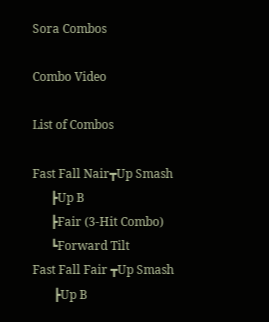Sora Combos

Combo Video

List of Combos

Fast Fall Nair┳Up Smash
      ┣Up B
      ┣Fair (3-Hit Combo)
      ┗Forward Tilt
Fast Fall Fair ┳Up Smash
       ┣Up B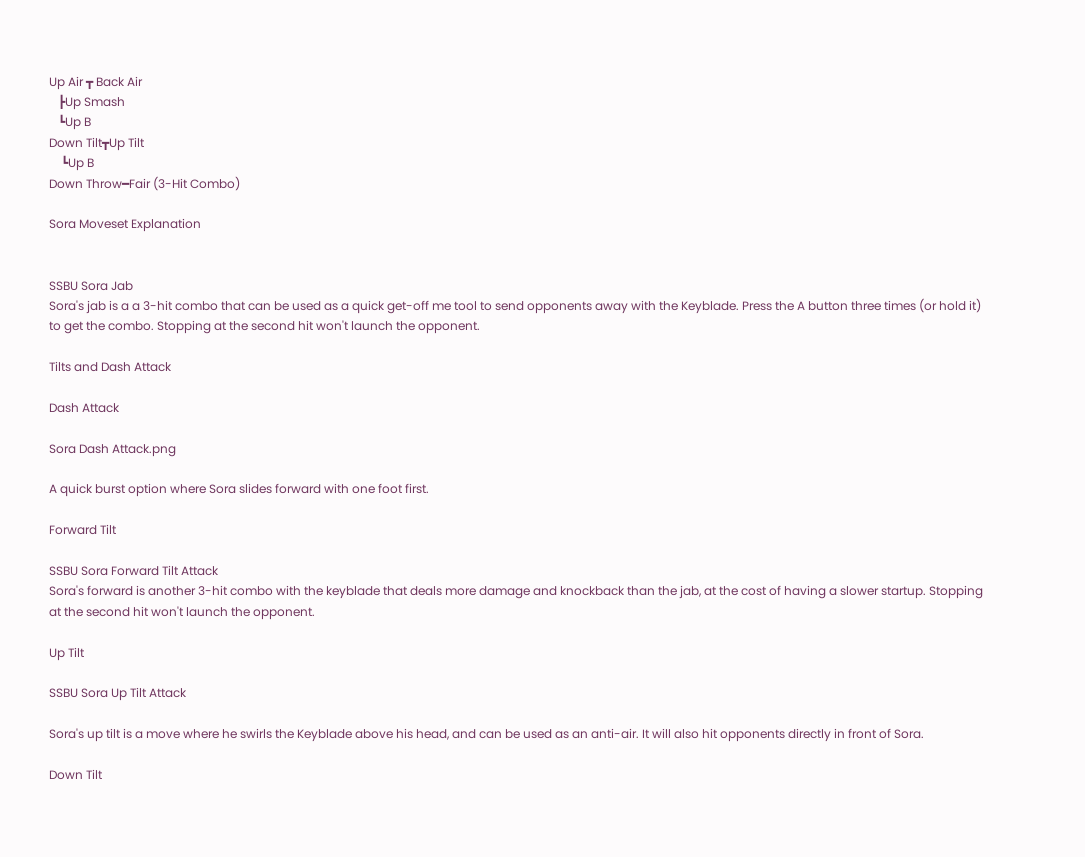Up Air ┳ Back Air
   ┣Up Smash
   ┗Up B
Down Tilt┳Up Tilt
    ┗Up B
Down Throw━Fair (3-Hit Combo)

Sora Moveset Explanation


SSBU Sora Jab
Sora's jab is a a 3-hit combo that can be used as a quick get-off me tool to send opponents away with the Keyblade. Press the A button three times (or hold it) to get the combo. Stopping at the second hit won't launch the opponent.

Tilts and Dash Attack

Dash Attack

Sora Dash Attack.png

A quick burst option where Sora slides forward with one foot first.

Forward Tilt

SSBU Sora Forward Tilt Attack
Sora's forward is another 3-hit combo with the keyblade that deals more damage and knockback than the jab, at the cost of having a slower startup. Stopping at the second hit won't launch the opponent.

Up Tilt

SSBU Sora Up Tilt Attack

Sora's up tilt is a move where he swirls the Keyblade above his head, and can be used as an anti-air. It will also hit opponents directly in front of Sora.

Down Tilt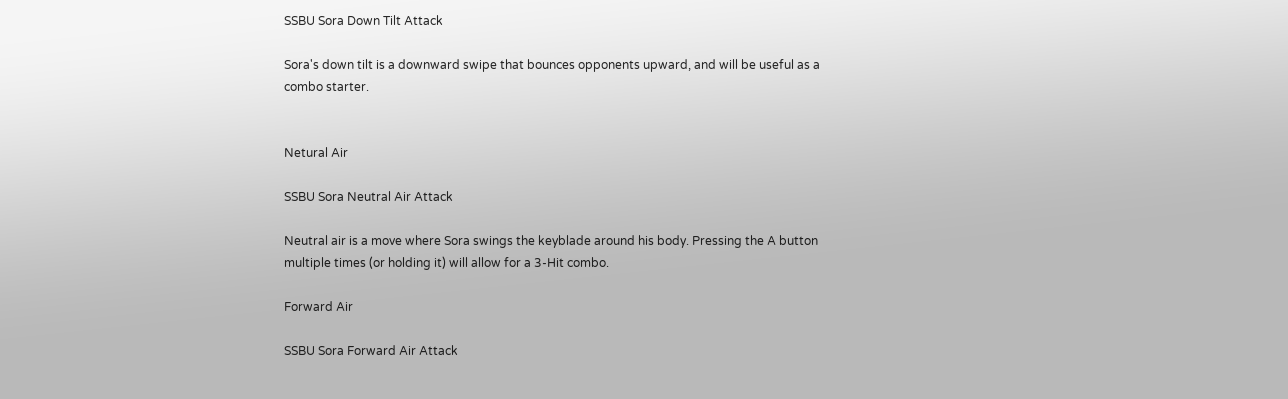SSBU Sora Down Tilt Attack

Sora's down tilt is a downward swipe that bounces opponents upward, and will be useful as a combo starter.


Netural Air

SSBU Sora Neutral Air Attack

Neutral air is a move where Sora swings the keyblade around his body. Pressing the A button multiple times (or holding it) will allow for a 3-Hit combo.

Forward Air

SSBU Sora Forward Air Attack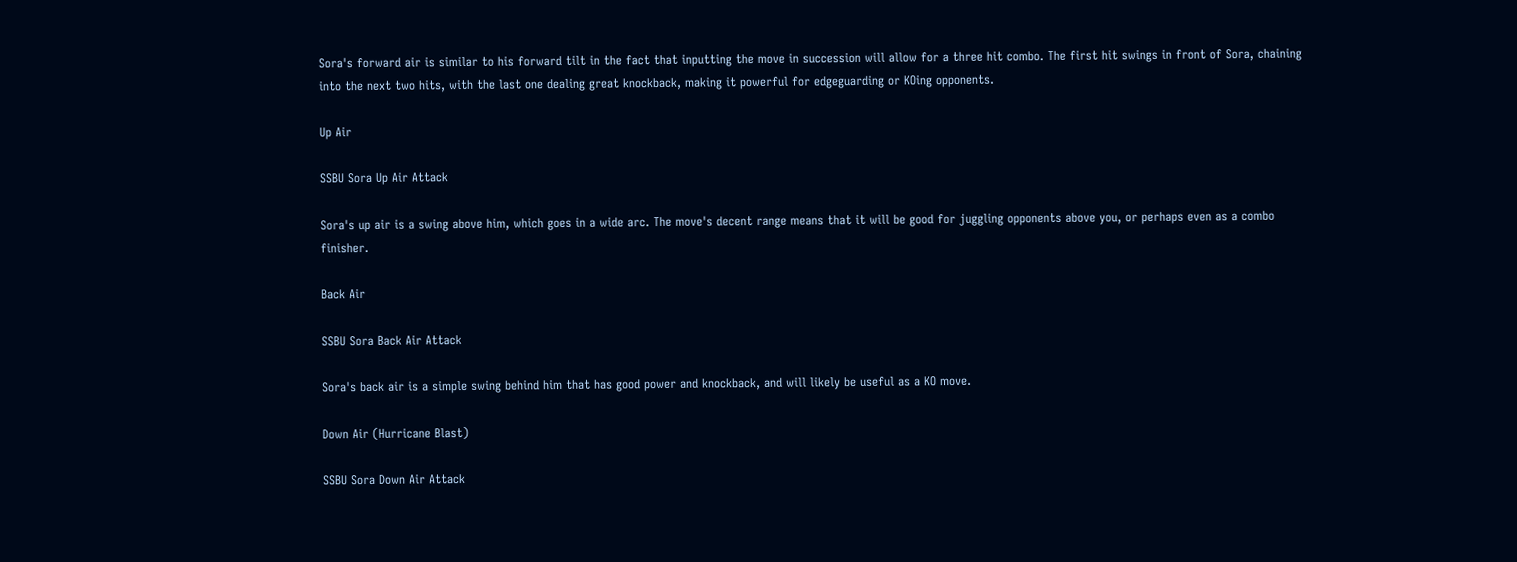Sora's forward air is similar to his forward tilt in the fact that inputting the move in succession will allow for a three hit combo. The first hit swings in front of Sora, chaining into the next two hits, with the last one dealing great knockback, making it powerful for edgeguarding or KOing opponents.

Up Air

SSBU Sora Up Air Attack

Sora's up air is a swing above him, which goes in a wide arc. The move's decent range means that it will be good for juggling opponents above you, or perhaps even as a combo finisher.

Back Air

SSBU Sora Back Air Attack

Sora's back air is a simple swing behind him that has good power and knockback, and will likely be useful as a KO move.

Down Air (Hurricane Blast)

SSBU Sora Down Air Attack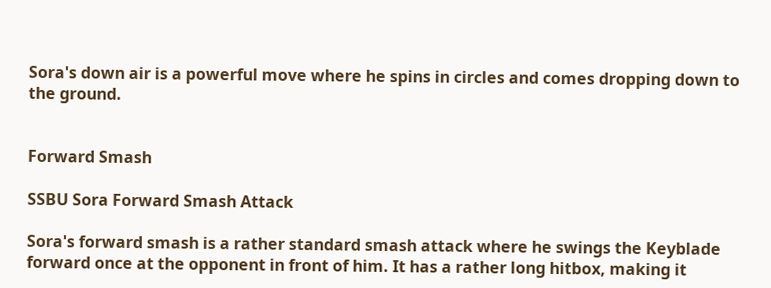Sora's down air is a powerful move where he spins in circles and comes dropping down to the ground.


Forward Smash

SSBU Sora Forward Smash Attack

Sora's forward smash is a rather standard smash attack where he swings the Keyblade forward once at the opponent in front of him. It has a rather long hitbox, making it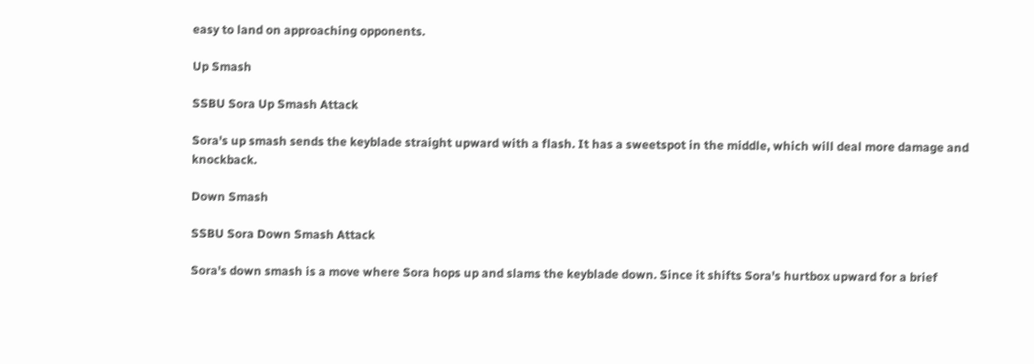easy to land on approaching opponents.

Up Smash

SSBU Sora Up Smash Attack

Sora's up smash sends the keyblade straight upward with a flash. It has a sweetspot in the middle, which will deal more damage and knockback.

Down Smash

SSBU Sora Down Smash Attack

Sora's down smash is a move where Sora hops up and slams the keyblade down. Since it shifts Sora's hurtbox upward for a brief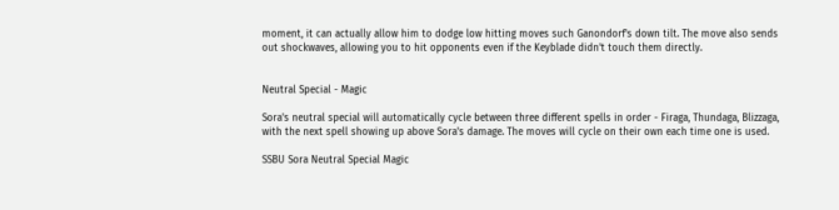moment, it can actually allow him to dodge low hitting moves such Ganondorf's down tilt. The move also sends out shockwaves, allowing you to hit opponents even if the Keyblade didn't touch them directly.


Neutral Special - Magic

Sora's neutral special will automatically cycle between three different spells in order - Firaga, Thundaga, Blizzaga, with the next spell showing up above Sora's damage. The moves will cycle on their own each time one is used.

SSBU Sora Neutral Special Magic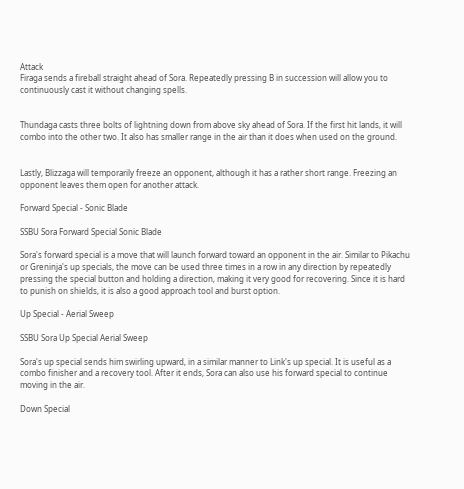Attack
Firaga sends a fireball straight ahead of Sora. Repeatedly pressing B in succession will allow you to continuously cast it without changing spells.


Thundaga casts three bolts of lightning down from above sky ahead of Sora. If the first hit lands, it will combo into the other two. It also has smaller range in the air than it does when used on the ground.


Lastly, Blizzaga will temporarily freeze an opponent, although it has a rather short range. Freezing an opponent leaves them open for another attack.

Forward Special - Sonic Blade

SSBU Sora Forward Special Sonic Blade

Sora's forward special is a move that will launch forward toward an opponent in the air. Similar to Pikachu or Greninja's up specials, the move can be used three times in a row in any direction by repeatedly pressing the special button and holding a direction, making it very good for recovering. Since it is hard to punish on shields, it is also a good approach tool and burst option.

Up Special - Aerial Sweep

SSBU Sora Up Special Aerial Sweep

Sora's up special sends him swirling upward, in a similar manner to Link's up special. It is useful as a combo finisher and a recovery tool. After it ends, Sora can also use his forward special to continue moving in the air.

Down Special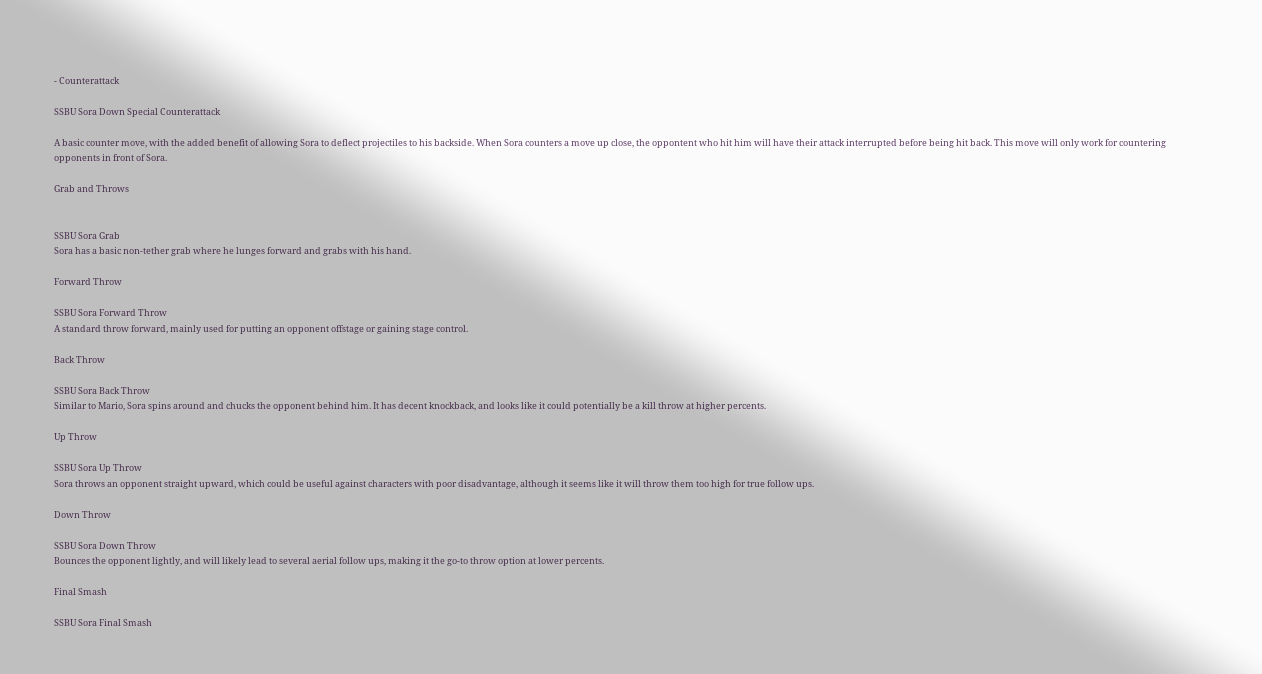- Counterattack

SSBU Sora Down Special Counterattack

A basic counter move, with the added benefit of allowing Sora to deflect projectiles to his backside. When Sora counters a move up close, the oppontent who hit him will have their attack interrupted before being hit back. This move will only work for countering opponents in front of Sora.

Grab and Throws


SSBU Sora Grab
Sora has a basic non-tether grab where he lunges forward and grabs with his hand.

Forward Throw

SSBU Sora Forward Throw
A standard throw forward, mainly used for putting an opponent offstage or gaining stage control.

Back Throw

SSBU Sora Back Throw
Similar to Mario, Sora spins around and chucks the opponent behind him. It has decent knockback, and looks like it could potentially be a kill throw at higher percents.

Up Throw

SSBU Sora Up Throw
Sora throws an opponent straight upward, which could be useful against characters with poor disadvantage, although it seems like it will throw them too high for true follow ups.

Down Throw

SSBU Sora Down Throw
Bounces the opponent lightly, and will likely lead to several aerial follow ups, making it the go-to throw option at lower percents.

Final Smash

SSBU Sora Final Smash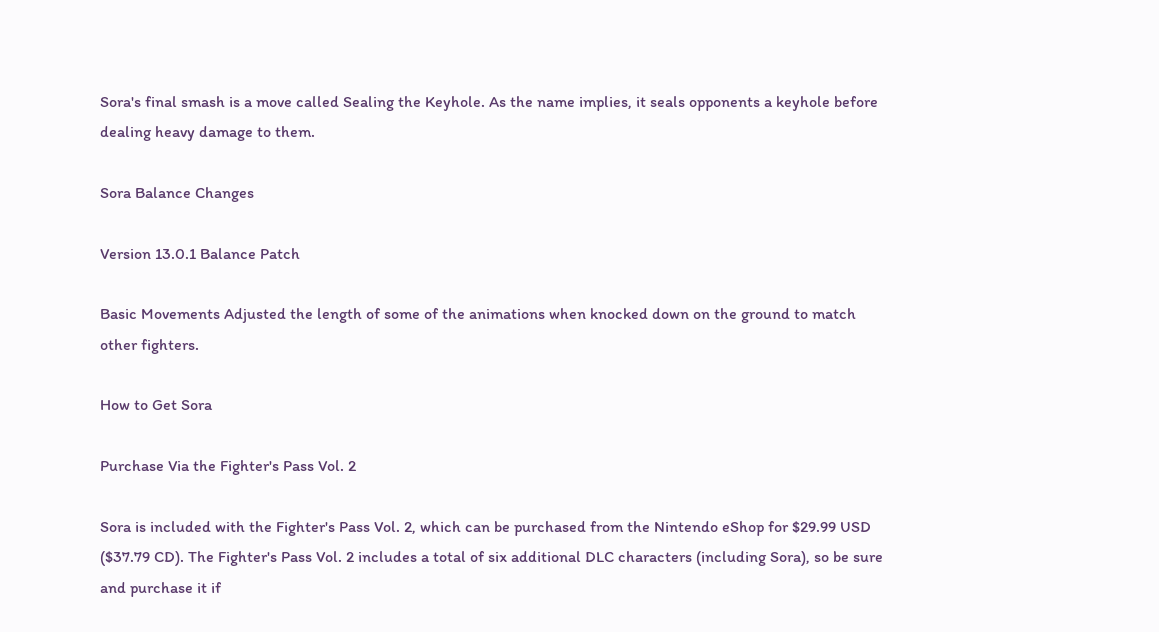Sora's final smash is a move called Sealing the Keyhole. As the name implies, it seals opponents a keyhole before dealing heavy damage to them.

Sora Balance Changes

Version 13.0.1 Balance Patch

Basic Movements Adjusted the length of some of the animations when knocked down on the ground to match other fighters.

How to Get Sora

Purchase Via the Fighter's Pass Vol. 2

Sora is included with the Fighter's Pass Vol. 2, which can be purchased from the Nintendo eShop for $29.99 USD ($37.79 CD). The Fighter's Pass Vol. 2 includes a total of six additional DLC characters (including Sora), so be sure and purchase it if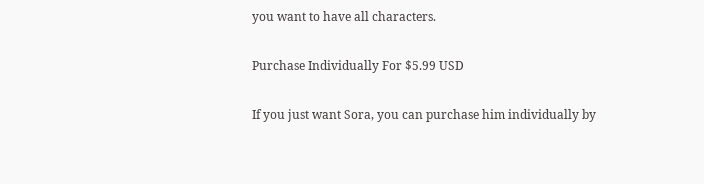you want to have all characters.

Purchase Individually For $5.99 USD

If you just want Sora, you can purchase him individually by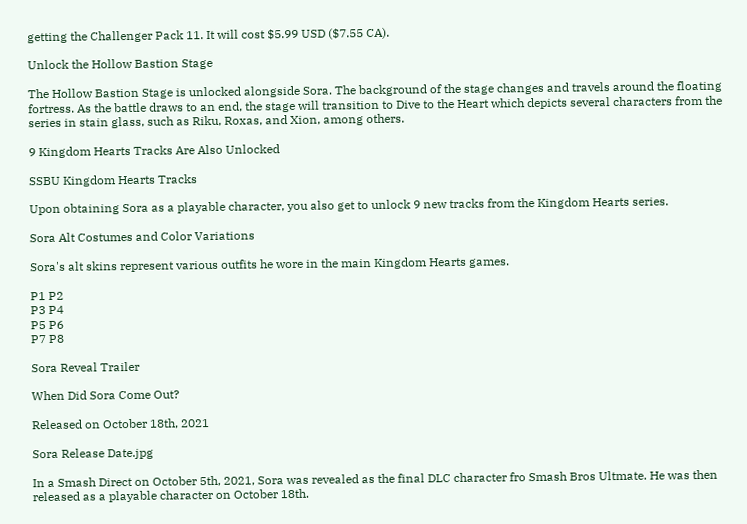getting the Challenger Pack 11. It will cost $5.99 USD ($7.55 CA).

Unlock the Hollow Bastion Stage

The Hollow Bastion Stage is unlocked alongside Sora. The background of the stage changes and travels around the floating fortress. As the battle draws to an end, the stage will transition to Dive to the Heart which depicts several characters from the series in stain glass, such as Riku, Roxas, and Xion, among others.

9 Kingdom Hearts Tracks Are Also Unlocked

SSBU Kingdom Hearts Tracks

Upon obtaining Sora as a playable character, you also get to unlock 9 new tracks from the Kingdom Hearts series.

Sora Alt Costumes and Color Variations

Sora's alt skins represent various outfits he wore in the main Kingdom Hearts games.

P1 P2
P3 P4
P5 P6
P7 P8

Sora Reveal Trailer

When Did Sora Come Out?

Released on October 18th, 2021

Sora Release Date.jpg

In a Smash Direct on October 5th, 2021, Sora was revealed as the final DLC character fro Smash Bros Ultmate. He was then released as a playable character on October 18th.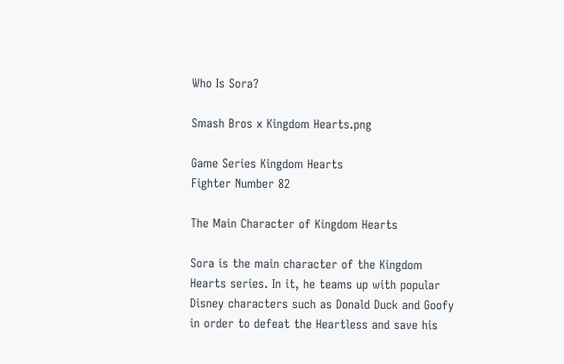Who Is Sora?

Smash Bros x Kingdom Hearts.png

Game Series Kingdom Hearts
Fighter Number 82

The Main Character of Kingdom Hearts

Sora is the main character of the Kingdom Hearts series. In it, he teams up with popular Disney characters such as Donald Duck and Goofy in order to defeat the Heartless and save his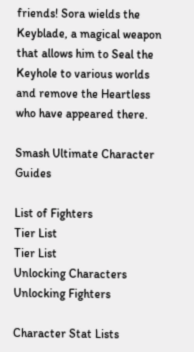friends! Sora wields the Keyblade, a magical weapon that allows him to Seal the Keyhole to various worlds and remove the Heartless who have appeared there.

Smash Ultimate Character Guides

List of Fighters
Tier List
Tier List
Unlocking Characters
Unlocking Fighters

Character Stat Lists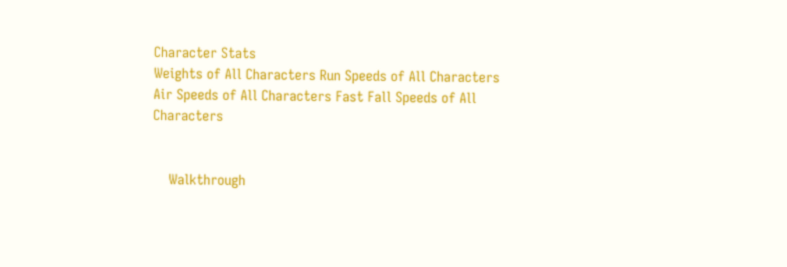Character Stats
Weights of All Characters Run Speeds of All Characters
Air Speeds of All Characters Fast Fall Speeds of All Characters


    Walkthrough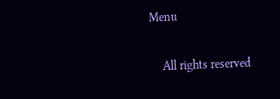Menu

    All rights reserved